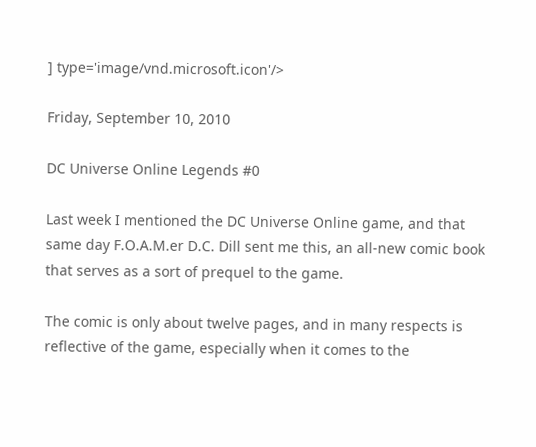] type='image/vnd.microsoft.icon'/>

Friday, September 10, 2010

DC Universe Online Legends #0

Last week I mentioned the DC Universe Online game, and that same day F.O.A.M.er D.C. Dill sent me this, an all-new comic book that serves as a sort of prequel to the game.

The comic is only about twelve pages, and in many respects is reflective of the game, especially when it comes to the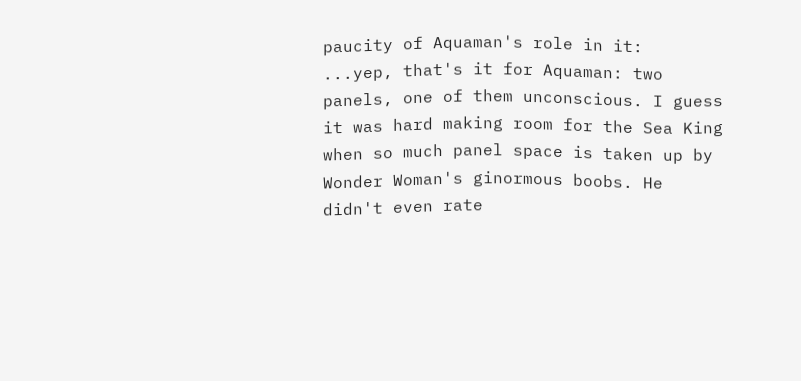paucity of Aquaman's role in it:
...yep, that's it for Aquaman: two panels, one of them unconscious. I guess it was hard making room for the Sea King when so much panel space is taken up by Wonder Woman's ginormous boobs. He didn't even rate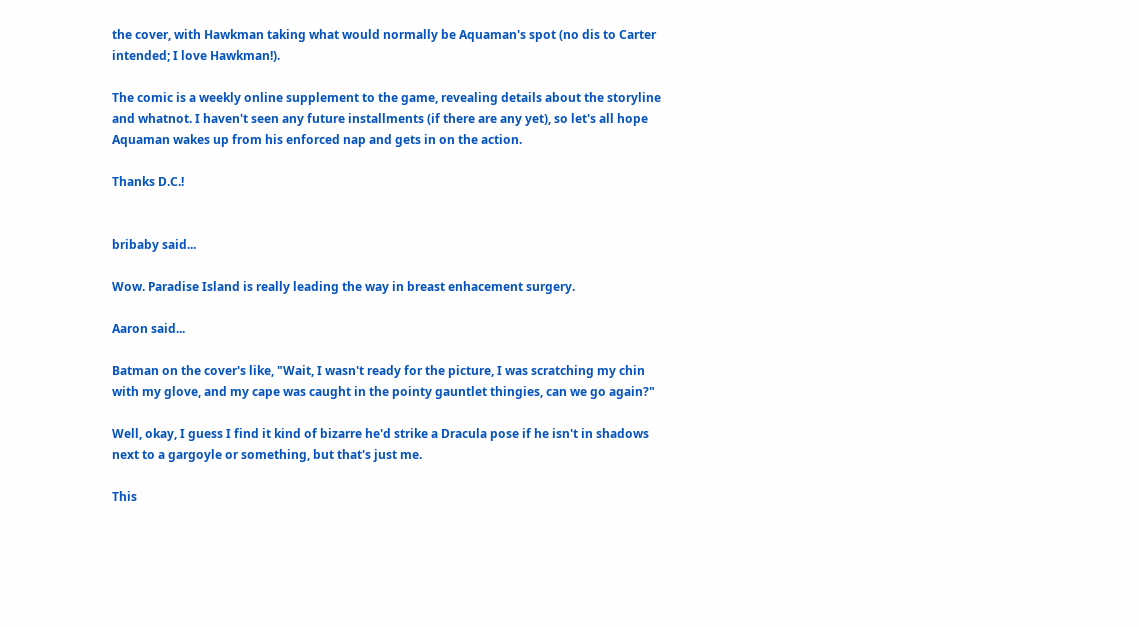the cover, with Hawkman taking what would normally be Aquaman's spot (no dis to Carter intended; I love Hawkman!).

The comic is a weekly online supplement to the game, revealing details about the storyline and whatnot. I haven't seen any future installments (if there are any yet), so let's all hope Aquaman wakes up from his enforced nap and gets in on the action.

Thanks D.C.!


bribaby said...

Wow. Paradise Island is really leading the way in breast enhacement surgery.

Aaron said...

Batman on the cover's like, "Wait, I wasn't ready for the picture, I was scratching my chin with my glove, and my cape was caught in the pointy gauntlet thingies, can we go again?"

Well, okay, I guess I find it kind of bizarre he'd strike a Dracula pose if he isn't in shadows next to a gargoyle or something, but that's just me.

This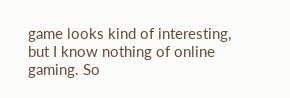game looks kind of interesting, but I know nothing of online gaming. So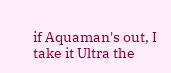if Aquaman's out, I take it Ultra the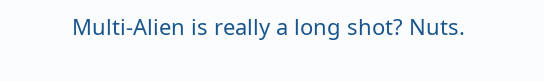Multi-Alien is really a long shot? Nuts.